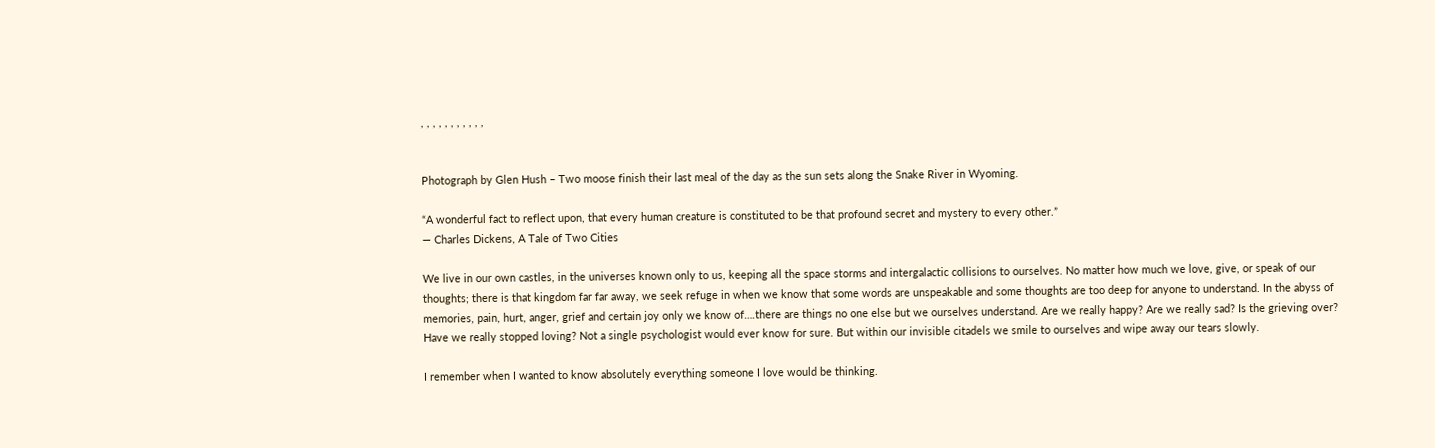, , , , , , , , , , ,


Photograph by Glen Hush – Two moose finish their last meal of the day as the sun sets along the Snake River in Wyoming.

“A wonderful fact to reflect upon, that every human creature is constituted to be that profound secret and mystery to every other.”
― Charles Dickens, A Tale of Two Cities

We live in our own castles, in the universes known only to us, keeping all the space storms and intergalactic collisions to ourselves. No matter how much we love, give, or speak of our thoughts; there is that kingdom far far away, we seek refuge in when we know that some words are unspeakable and some thoughts are too deep for anyone to understand. In the abyss of memories, pain, hurt, anger, grief and certain joy only we know of….there are things no one else but we ourselves understand. Are we really happy? Are we really sad? Is the grieving over? Have we really stopped loving? Not a single psychologist would ever know for sure. But within our invisible citadels we smile to ourselves and wipe away our tears slowly.

I remember when I wanted to know absolutely everything someone I love would be thinking.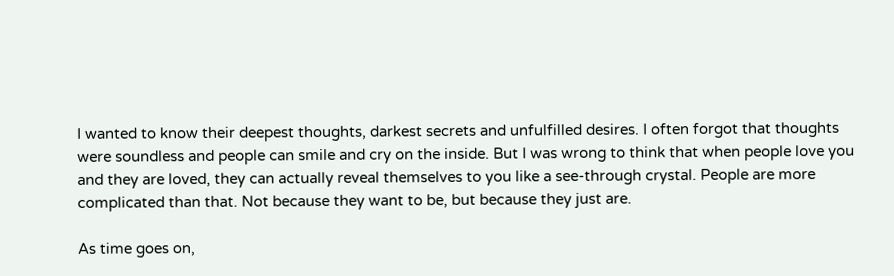I wanted to know their deepest thoughts, darkest secrets and unfulfilled desires. I often forgot that thoughts were soundless and people can smile and cry on the inside. But I was wrong to think that when people love you and they are loved, they can actually reveal themselves to you like a see-through crystal. People are more complicated than that. Not because they want to be, but because they just are.

As time goes on,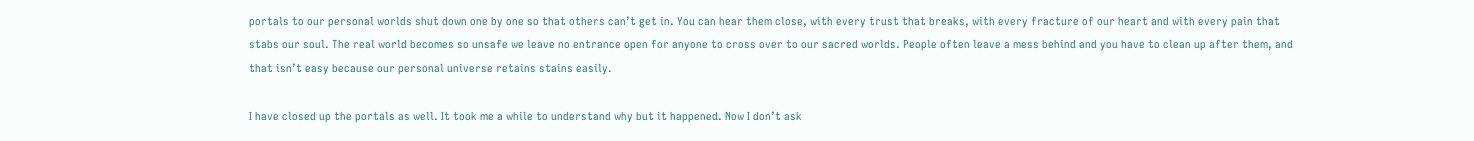portals to our personal worlds shut down one by one so that others can’t get in. You can hear them close, with every trust that breaks, with every fracture of our heart and with every pain that stabs our soul. The real world becomes so unsafe we leave no entrance open for anyone to cross over to our sacred worlds. People often leave a mess behind and you have to clean up after them, and that isn’t easy because our personal universe retains stains easily.

I have closed up the portals as well. It took me a while to understand why but it happened. Now I don’t ask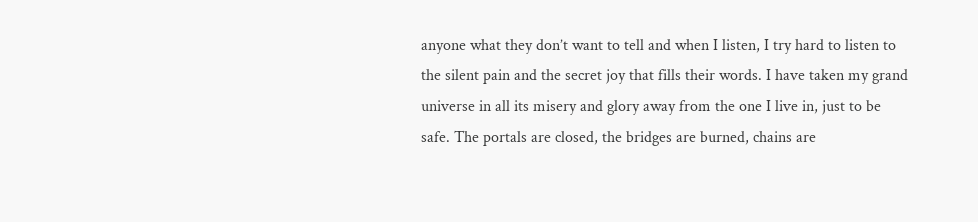anyone what they don’t want to tell and when I listen, I try hard to listen to the silent pain and the secret joy that fills their words. I have taken my grand universe in all its misery and glory away from the one I live in, just to be safe. The portals are closed, the bridges are burned, chains are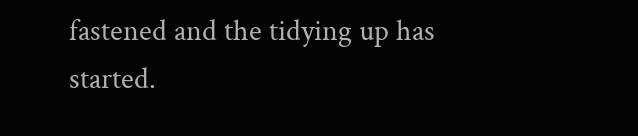fastened and the tidying up has started.